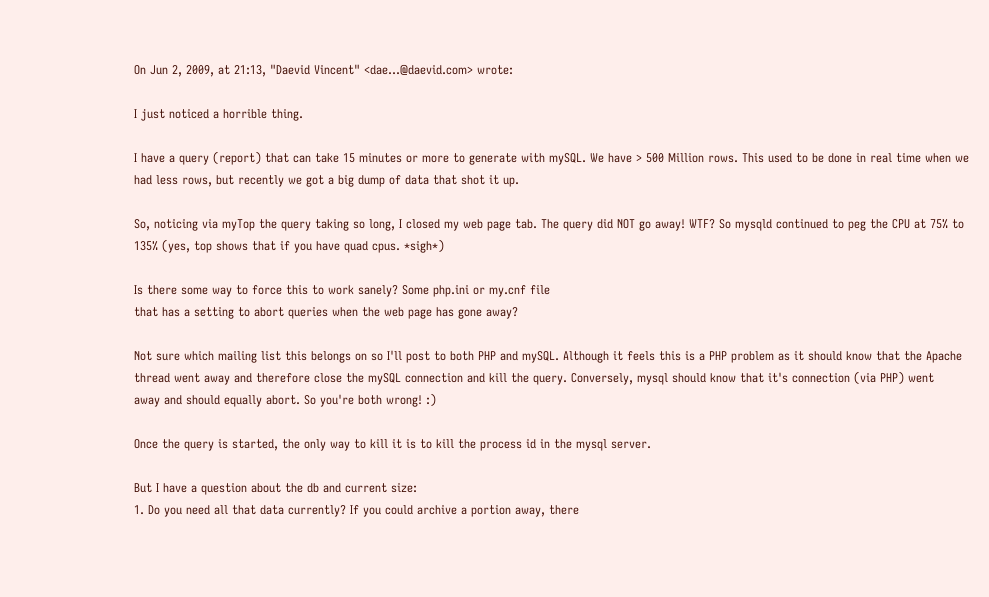On Jun 2, 2009, at 21:13, "Daevid Vincent" <dae...@daevid.com> wrote:

I just noticed a horrible thing.

I have a query (report) that can take 15 minutes or more to generate with mySQL. We have > 500 Million rows. This used to be done in real time when we
had less rows, but recently we got a big dump of data that shot it up.

So, noticing via myTop the query taking so long, I closed my web page tab. The query did NOT go away! WTF? So mysqld continued to peg the CPU at 75% to
135% (yes, top shows that if you have quad cpus. *sigh*)

Is there some way to force this to work sanely? Some php.ini or my.cnf file
that has a setting to abort queries when the web page has gone away?

Not sure which mailing list this belongs on so I'll post to both PHP and mySQL. Although it feels this is a PHP problem as it should know that the Apache thread went away and therefore close the mySQL connection and kill the query. Conversely, mysql should know that it's connection (via PHP) went
away and should equally abort. So you're both wrong! :)

Once the query is started, the only way to kill it is to kill the process id in the mysql server.

But I have a question about the db and current size:
1. Do you need all that data currently? If you could archive a portion away, there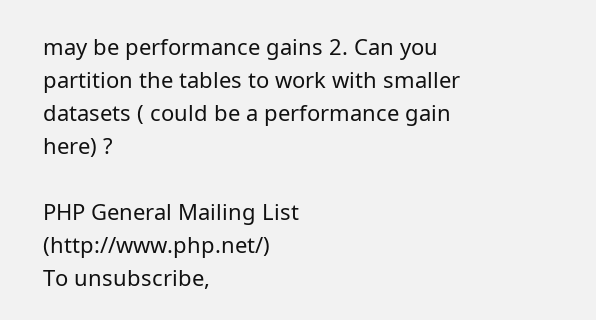may be performance gains 2. Can you partition the tables to work with smaller datasets ( could be a performance gain here) ?

PHP General Mailing List (http://www.php.net/)
To unsubscribe,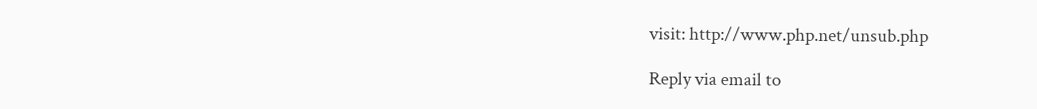visit: http://www.php.net/unsub.php

Reply via email to